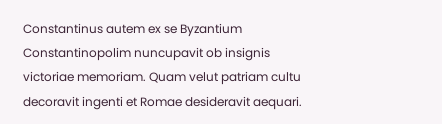Constantinus autem ex se Byzantium Constantinopolim nuncupavit ob insignis victoriae memoriam. Quam velut patriam cultu decoravit ingenti et Romae desideravit aequari.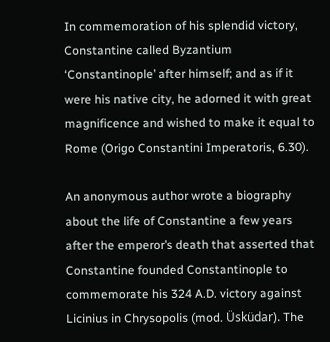In commemoration of his splendid victory, Constantine called Byzantium ‘Constantinople’ after himself; and as if it were his native city, he adorned it with great magnificence and wished to make it equal to Rome (Origo Constantini Imperatoris, 6.30).

An anonymous author wrote a biography about the life of Constantine a few years after the emperor’s death that asserted that Constantine founded Constantinople to commemorate his 324 A.D. victory against Licinius in Chrysopolis (mod. Üsküdar). The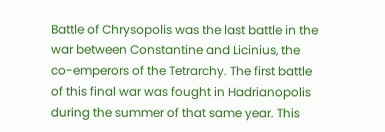Battle of Chrysopolis was the last battle in the war between Constantine and Licinius, the co-emperors of the Tetrarchy. The first battle of this final war was fought in Hadrianopolis during the summer of that same year. This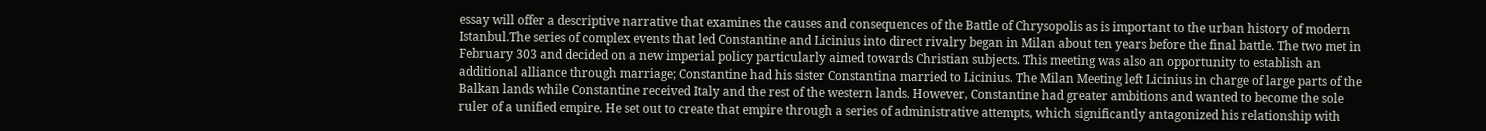essay will offer a descriptive narrative that examines the causes and consequences of the Battle of Chrysopolis as is important to the urban history of modern Istanbul.The series of complex events that led Constantine and Licinius into direct rivalry began in Milan about ten years before the final battle. The two met in February 303 and decided on a new imperial policy particularly aimed towards Christian subjects. This meeting was also an opportunity to establish an additional alliance through marriage; Constantine had his sister Constantina married to Licinius. The Milan Meeting left Licinius in charge of large parts of the Balkan lands while Constantine received Italy and the rest of the western lands. However, Constantine had greater ambitions and wanted to become the sole ruler of a unified empire. He set out to create that empire through a series of administrative attempts, which significantly antagonized his relationship with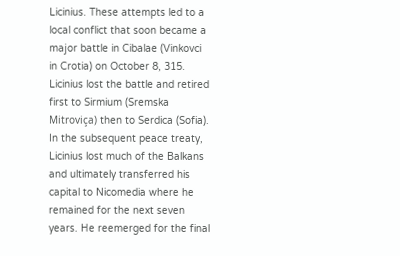Licinius. These attempts led to a local conflict that soon became a major battle in Cibalae (Vinkovci in Crotia) on October 8, 315. Licinius lost the battle and retired first to Sirmium (Sremska Mitroviça) then to Serdica (Sofia). In the subsequent peace treaty, Licinius lost much of the Balkans and ultimately transferred his capital to Nicomedia where he remained for the next seven years. He reemerged for the final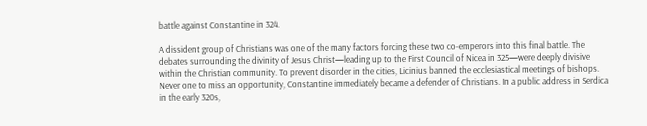battle against Constantine in 324.

A dissident group of Christians was one of the many factors forcing these two co-emperors into this final battle. The debates surrounding the divinity of Jesus Christ—leading up to the First Council of Nicea in 325—were deeply divisive within the Christian community. To prevent disorder in the cities, Licinius banned the ecclesiastical meetings of bishops. Never one to miss an opportunity, Constantine immediately became a defender of Christians. In a public address in Serdica in the early 320s,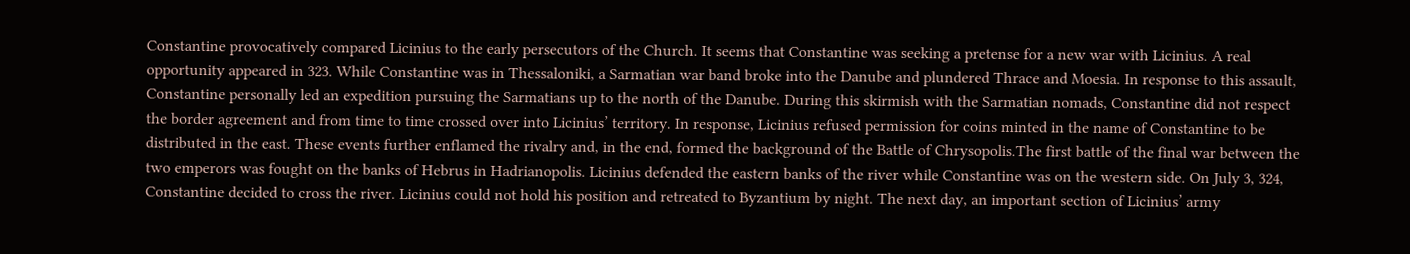Constantine provocatively compared Licinius to the early persecutors of the Church. It seems that Constantine was seeking a pretense for a new war with Licinius. A real opportunity appeared in 323. While Constantine was in Thessaloniki, a Sarmatian war band broke into the Danube and plundered Thrace and Moesia. In response to this assault, Constantine personally led an expedition pursuing the Sarmatians up to the north of the Danube. During this skirmish with the Sarmatian nomads, Constantine did not respect the border agreement and from time to time crossed over into Licinius’ territory. In response, Licinius refused permission for coins minted in the name of Constantine to be distributed in the east. These events further enflamed the rivalry and, in the end, formed the background of the Battle of Chrysopolis.The first battle of the final war between the two emperors was fought on the banks of Hebrus in Hadrianopolis. Licinius defended the eastern banks of the river while Constantine was on the western side. On July 3, 324, Constantine decided to cross the river. Licinius could not hold his position and retreated to Byzantium by night. The next day, an important section of Licinius’ army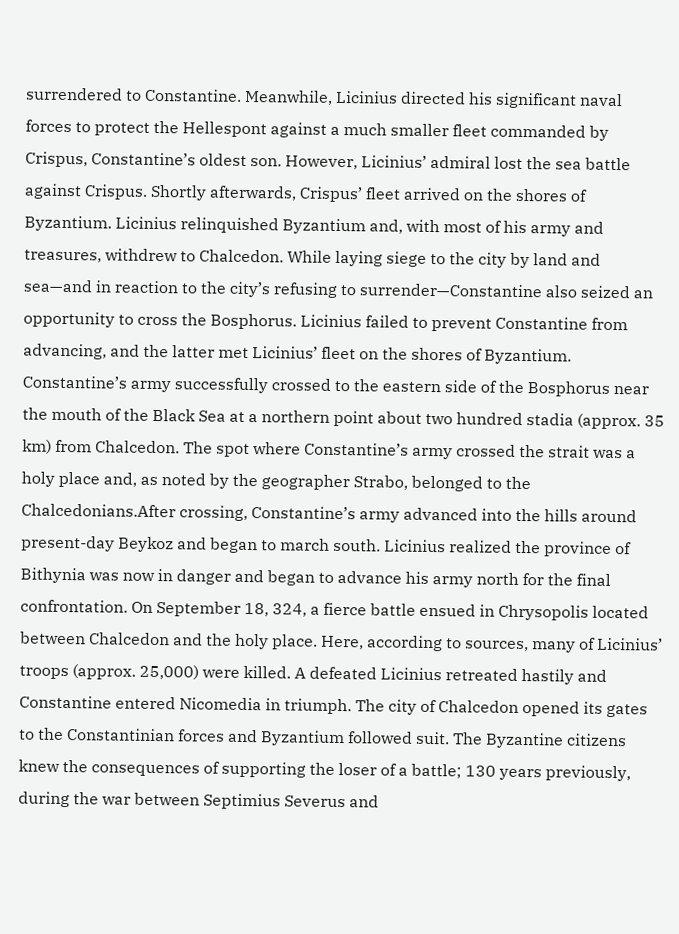surrendered to Constantine. Meanwhile, Licinius directed his significant naval forces to protect the Hellespont against a much smaller fleet commanded by Crispus, Constantine’s oldest son. However, Licinius’ admiral lost the sea battle against Crispus. Shortly afterwards, Crispus’ fleet arrived on the shores of Byzantium. Licinius relinquished Byzantium and, with most of his army and treasures, withdrew to Chalcedon. While laying siege to the city by land and sea—and in reaction to the city’s refusing to surrender—Constantine also seized an opportunity to cross the Bosphorus. Licinius failed to prevent Constantine from advancing, and the latter met Licinius’ fleet on the shores of Byzantium. Constantine’s army successfully crossed to the eastern side of the Bosphorus near the mouth of the Black Sea at a northern point about two hundred stadia (approx. 35 km) from Chalcedon. The spot where Constantine’s army crossed the strait was a holy place and, as noted by the geographer Strabo, belonged to the Chalcedonians.After crossing, Constantine’s army advanced into the hills around present-day Beykoz and began to march south. Licinius realized the province of Bithynia was now in danger and began to advance his army north for the final confrontation. On September 18, 324, a fierce battle ensued in Chrysopolis located between Chalcedon and the holy place. Here, according to sources, many of Licinius’ troops (approx. 25,000) were killed. A defeated Licinius retreated hastily and Constantine entered Nicomedia in triumph. The city of Chalcedon opened its gates to the Constantinian forces and Byzantium followed suit. The Byzantine citizens knew the consequences of supporting the loser of a battle; 130 years previously, during the war between Septimius Severus and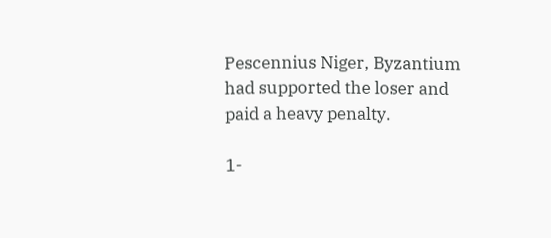Pescennius Niger, Byzantium had supported the loser and paid a heavy penalty.

1-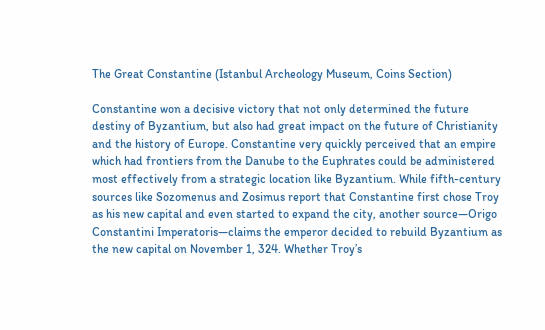The Great Constantine (Istanbul Archeology Museum, Coins Section)

Constantine won a decisive victory that not only determined the future destiny of Byzantium, but also had great impact on the future of Christianity and the history of Europe. Constantine very quickly perceived that an empire which had frontiers from the Danube to the Euphrates could be administered most effectively from a strategic location like Byzantium. While fifth-century sources like Sozomenus and Zosimus report that Constantine first chose Troy as his new capital and even started to expand the city, another source—Origo Constantini Imperatoris—claims the emperor decided to rebuild Byzantium as the new capital on November 1, 324. Whether Troy’s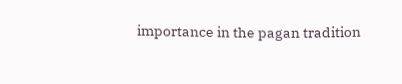importance in the pagan tradition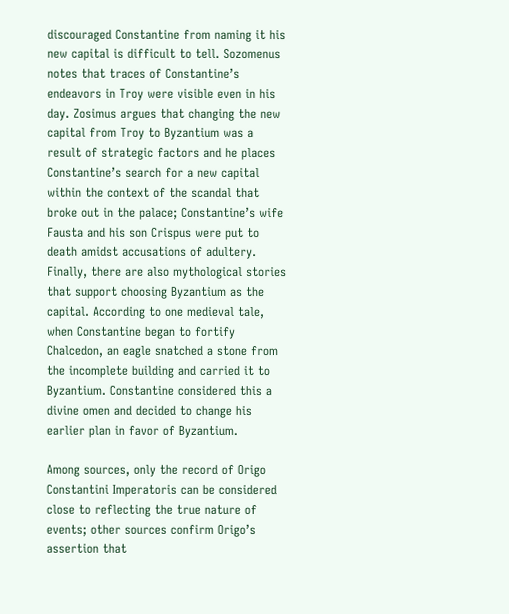discouraged Constantine from naming it his new capital is difficult to tell. Sozomenus notes that traces of Constantine’s endeavors in Troy were visible even in his day. Zosimus argues that changing the new capital from Troy to Byzantium was a result of strategic factors and he places Constantine’s search for a new capital within the context of the scandal that broke out in the palace; Constantine’s wife Fausta and his son Crispus were put to death amidst accusations of adultery. Finally, there are also mythological stories that support choosing Byzantium as the capital. According to one medieval tale, when Constantine began to fortify Chalcedon, an eagle snatched a stone from the incomplete building and carried it to Byzantium. Constantine considered this a divine omen and decided to change his earlier plan in favor of Byzantium.

Among sources, only the record of Origo Constantini Imperatoris can be considered close to reflecting the true nature of events; other sources confirm Origo’s assertion that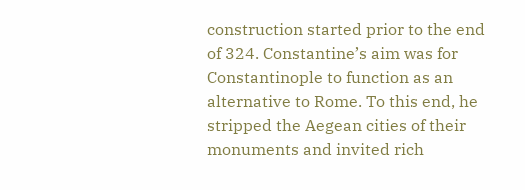construction started prior to the end of 324. Constantine’s aim was for Constantinople to function as an alternative to Rome. To this end, he stripped the Aegean cities of their monuments and invited rich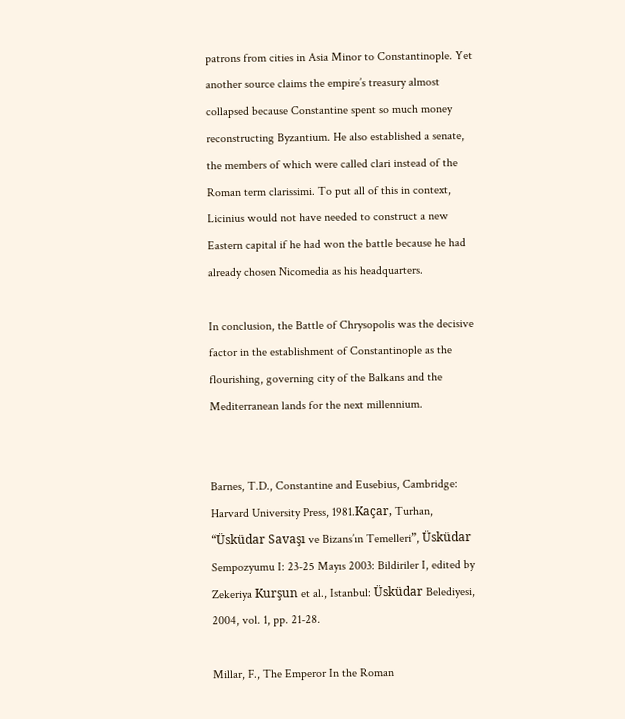patrons from cities in Asia Minor to Constantinople. Yet another source claims the empire’s treasury almost collapsed because Constantine spent so much money reconstructing Byzantium. He also established a senate, the members of which were called clari instead of the Roman term clarissimi. To put all of this in context, Licinius would not have needed to construct a new Eastern capital if he had won the battle because he had already chosen Nicomedia as his headquarters.

In conclusion, the Battle of Chrysopolis was the decisive factor in the establishment of Constantinople as the flourishing, governing city of the Balkans and the Mediterranean lands for the next millennium.


Barnes, T.D., Constantine and Eusebius, Cambridge: Harvard University Press, 1981.Kaçar, Turhan, “Üsküdar Savaşı ve Bizans’ın Temelleri”, Üsküdar Sempozyumu I: 23-25 Mayıs 2003: Bildiriler I, edited by Zekeriya Kurşun et al., Istanbul: Üsküdar Belediyesi, 2004, vol. 1, pp. 21-28.

Millar, F., The Emperor In the Roman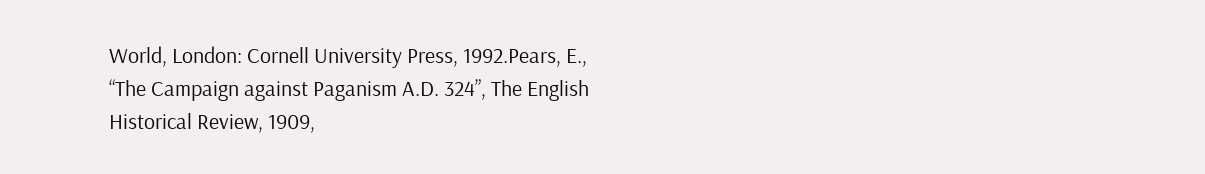World, London: Cornell University Press, 1992.Pears, E., “The Campaign against Paganism A.D. 324”, The English Historical Review, 1909,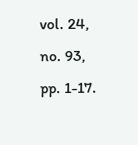vol. 24, no. 93, pp. 1-17.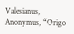Valesianus, Anonymus, “Origo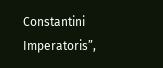Constantini Imperatoris”,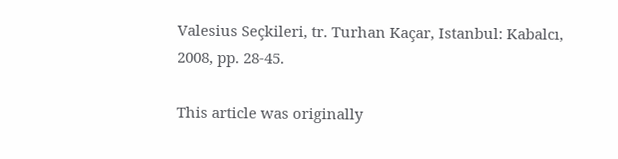Valesius Seçkileri, tr. Turhan Kaçar, Istanbul: Kabalcı, 2008, pp. 28-45.

This article was originally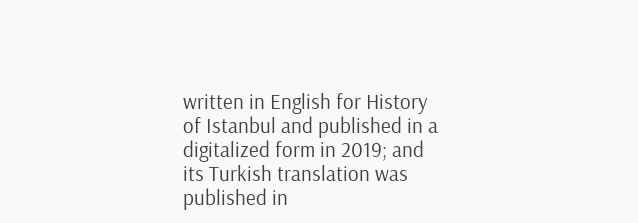written in English for History of Istanbul and published in a digitalized form in 2019; and its Turkish translation was published in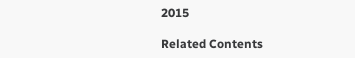2015

Related Contents